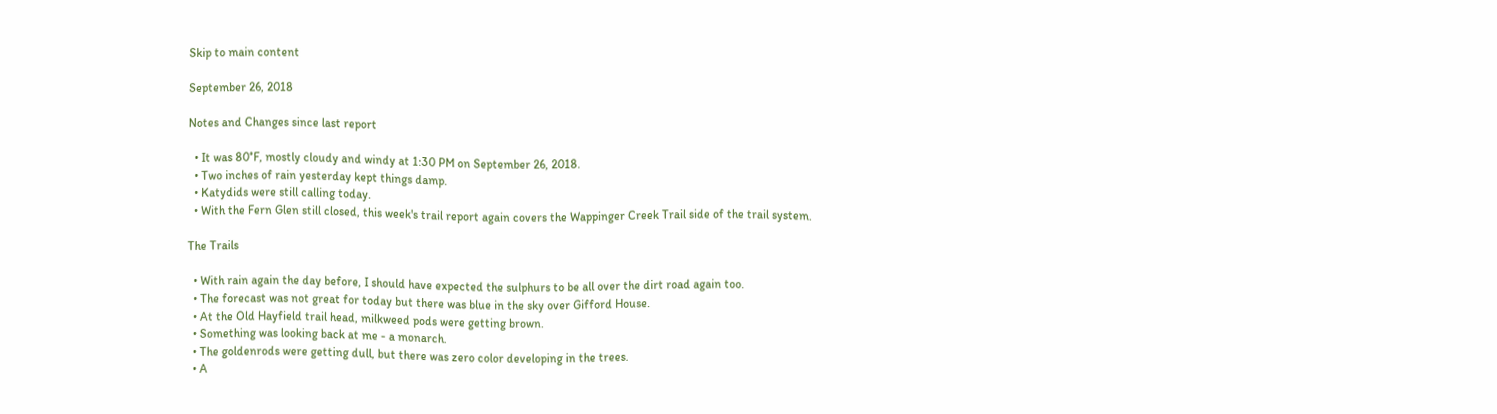Skip to main content

September 26, 2018

Notes and Changes since last report

  • It was 80°F, mostly cloudy and windy at 1:30 PM on September 26, 2018.
  • Two inches of rain yesterday kept things damp.
  • Katydids were still calling today.
  • With the Fern Glen still closed, this week's trail report again covers the Wappinger Creek Trail side of the trail system.

The Trails

  • With rain again the day before, I should have expected the sulphurs to be all over the dirt road again too.
  • The forecast was not great for today but there was blue in the sky over Gifford House.
  • At the Old Hayfield trail head, milkweed pods were getting brown.
  • Something was looking back at me - a monarch.
  • The goldenrods were getting dull, but there was zero color developing in the trees.
  • A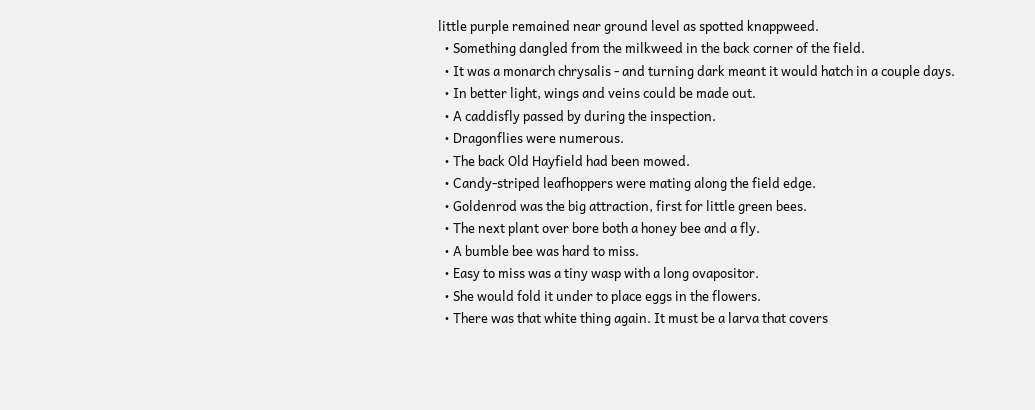little purple remained near ground level as spotted knappweed.
  • Something dangled from the milkweed in the back corner of the field.
  • It was a monarch chrysalis - and turning dark meant it would hatch in a couple days.
  • In better light, wings and veins could be made out.
  • A caddisfly passed by during the inspection.
  • Dragonflies were numerous.
  • The back Old Hayfield had been mowed.
  • Candy-striped leafhoppers were mating along the field edge.
  • Goldenrod was the big attraction, first for little green bees.
  • The next plant over bore both a honey bee and a fly.
  • A bumble bee was hard to miss.
  • Easy to miss was a tiny wasp with a long ovapositor.
  • She would fold it under to place eggs in the flowers.
  • There was that white thing again. It must be a larva that covers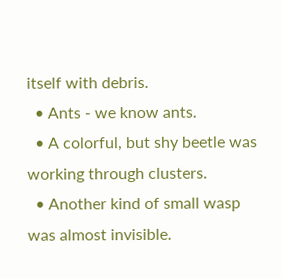itself with debris.
  • Ants - we know ants.
  • A colorful, but shy beetle was working through clusters.
  • Another kind of small wasp was almost invisible.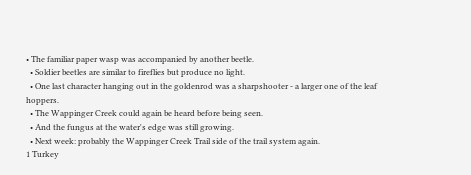• The familiar paper wasp was accompanied by another beetle.
  • Soldier beetles are similar to fireflies but produce no light.
  • One last character hanging out in the goldenrod was a sharpshooter - a larger one of the leaf hoppers.
  • The Wappinger Creek could again be heard before being seen.
  • And the fungus at the water's edge was still growing.
  • Next week: probably the Wappinger Creek Trail side of the trail system again.
1 Turkey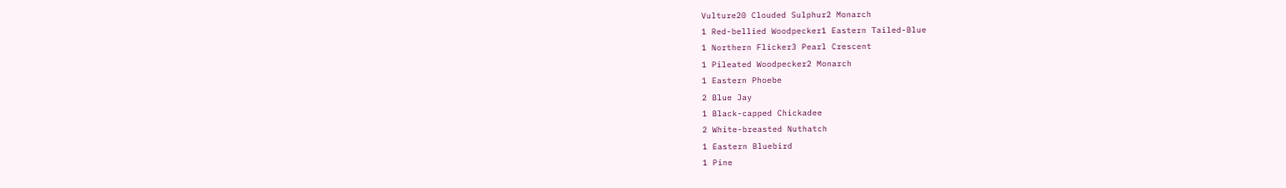Vulture20 Clouded Sulphur2 Monarch
1 Red-bellied Woodpecker1 Eastern Tailed-Blue
1 Northern Flicker3 Pearl Crescent
1 Pileated Woodpecker2 Monarch
1 Eastern Phoebe
2 Blue Jay
1 Black-capped Chickadee
2 White-breasted Nuthatch
1 Eastern Bluebird
1 Pine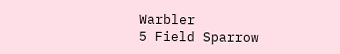Warbler
5 Field Sparrow